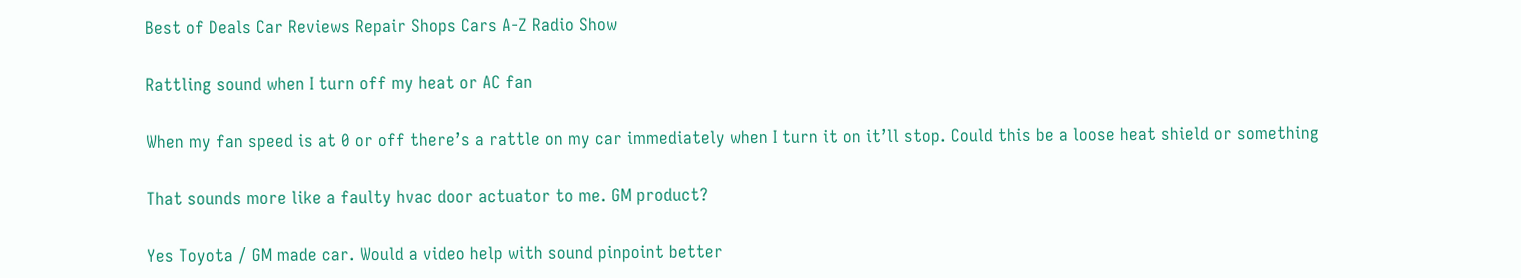Best of Deals Car Reviews Repair Shops Cars A-Z Radio Show

Rattling sound when I turn off my heat or AC fan

When my fan speed is at 0 or off there’s a rattle on my car immediately when I turn it on it’ll stop. Could this be a loose heat shield or something

That sounds more like a faulty hvac door actuator to me. GM product?

Yes Toyota / GM made car. Would a video help with sound pinpoint better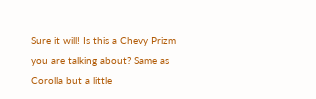Sure it will! Is this a Chevy Prizm you are talking about? Same as Corolla but a little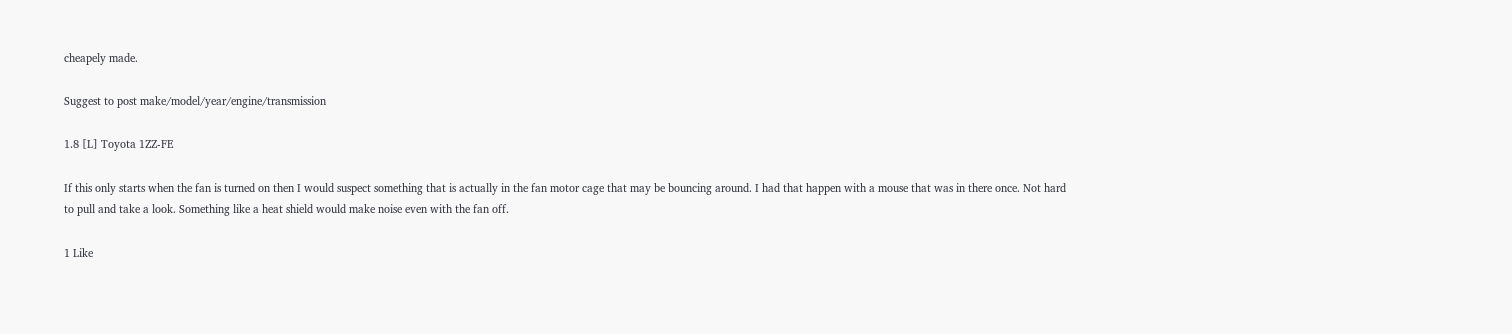cheapely made.

Suggest to post make/model/year/engine/transmission

1.8 [L] Toyota 1ZZ-FE

If this only starts when the fan is turned on then I would suspect something that is actually in the fan motor cage that may be bouncing around. I had that happen with a mouse that was in there once. Not hard to pull and take a look. Something like a heat shield would make noise even with the fan off.

1 Like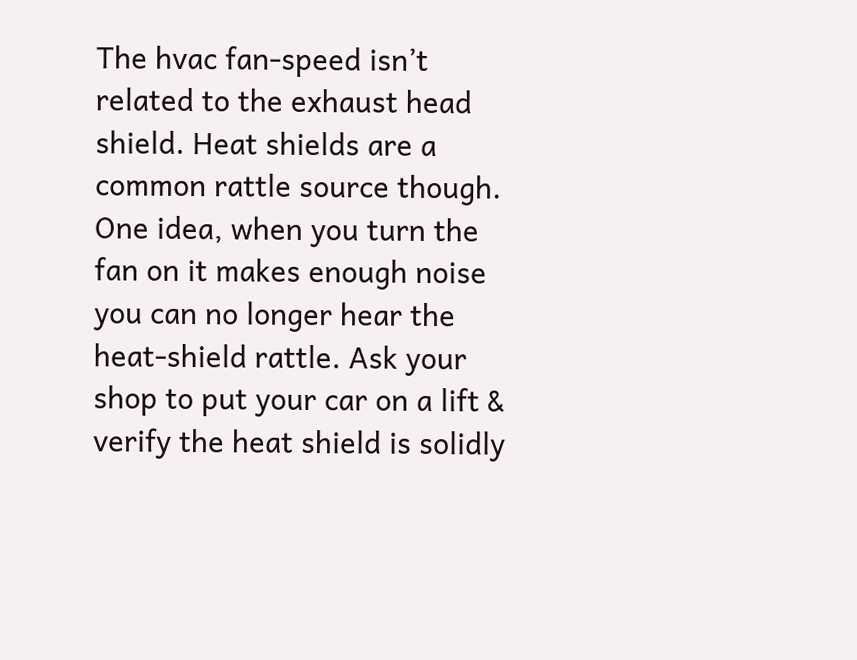The hvac fan-speed isn’t related to the exhaust head shield. Heat shields are a common rattle source though. One idea, when you turn the fan on it makes enough noise you can no longer hear the heat-shield rattle. Ask your shop to put your car on a lift & verify the heat shield is solidly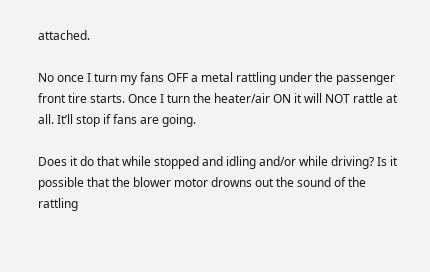attached.

No once I turn my fans OFF a metal rattling under the passenger front tire starts. Once I turn the heater/air ON it will NOT rattle at all. It’ll stop if fans are going.

Does it do that while stopped and idling and/or while driving? Is it possible that the blower motor drowns out the sound of the rattling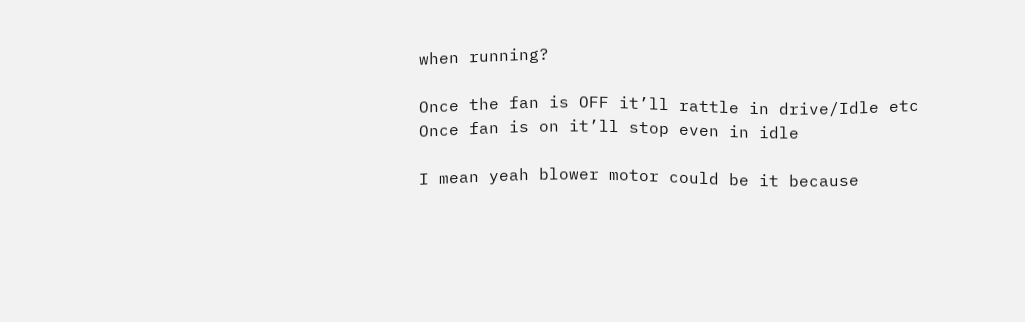when running?

Once the fan is OFF it’ll rattle in drive/Idle etc
Once fan is on it’ll stop even in idle

I mean yeah blower motor could be it because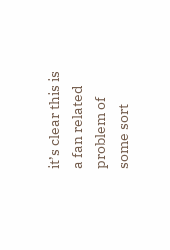it’s clear this is a fan related problem of some sort